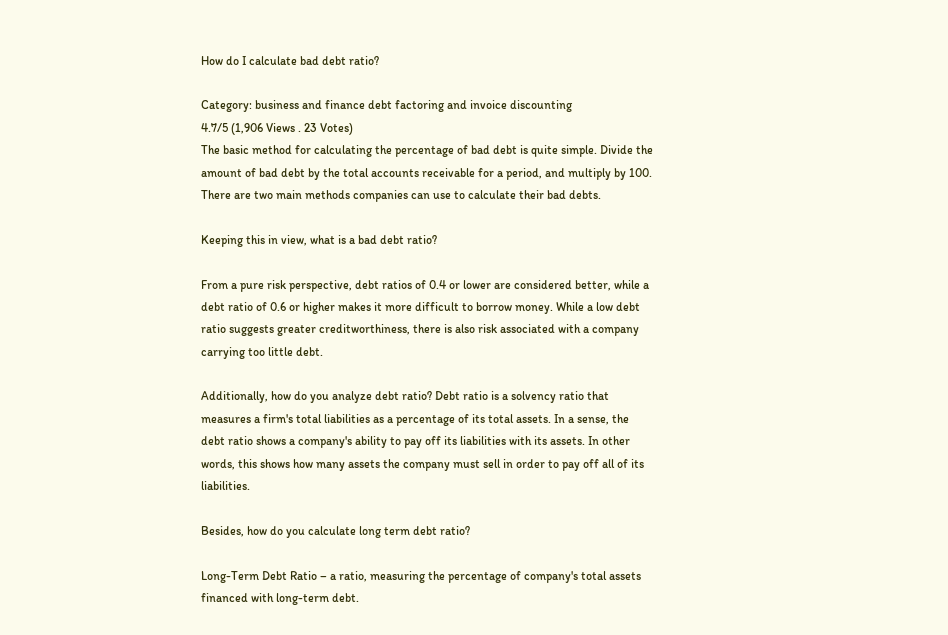How do I calculate bad debt ratio?

Category: business and finance debt factoring and invoice discounting
4.7/5 (1,906 Views . 23 Votes)
The basic method for calculating the percentage of bad debt is quite simple. Divide the amount of bad debt by the total accounts receivable for a period, and multiply by 100. There are two main methods companies can use to calculate their bad debts.

Keeping this in view, what is a bad debt ratio?

From a pure risk perspective, debt ratios of 0.4 or lower are considered better, while a debt ratio of 0.6 or higher makes it more difficult to borrow money. While a low debt ratio suggests greater creditworthiness, there is also risk associated with a company carrying too little debt.

Additionally, how do you analyze debt ratio? Debt ratio is a solvency ratio that measures a firm's total liabilities as a percentage of its total assets. In a sense, the debt ratio shows a company's ability to pay off its liabilities with its assets. In other words, this shows how many assets the company must sell in order to pay off all of its liabilities.

Besides, how do you calculate long term debt ratio?

Long-Term Debt Ratio – a ratio, measuring the percentage of company's total assets financed with long-term debt.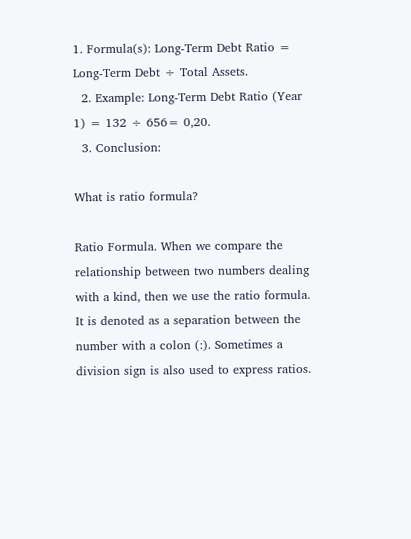1. Formula(s): Long-Term Debt Ratio = Long-Term Debt ÷ Total Assets.
  2. Example: Long-Term Debt Ratio (Year 1) = 132 ÷ 656= 0,20.
  3. Conclusion:

What is ratio formula?

Ratio Formula. When we compare the relationship between two numbers dealing with a kind, then we use the ratio formula. It is denoted as a separation between the number with a colon (:). Sometimes a division sign is also used to express ratios.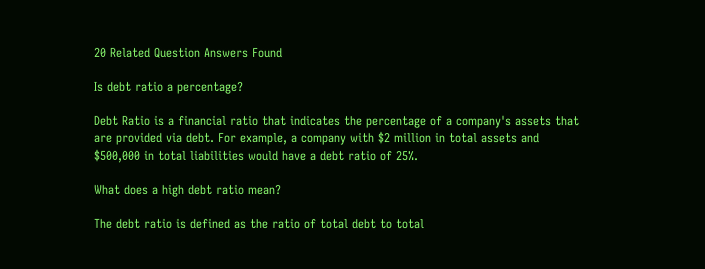20 Related Question Answers Found

Is debt ratio a percentage?

Debt Ratio is a financial ratio that indicates the percentage of a company's assets that are provided via debt. For example, a company with $2 million in total assets and $500,000 in total liabilities would have a debt ratio of 25%.

What does a high debt ratio mean?

The debt ratio is defined as the ratio of total debt to total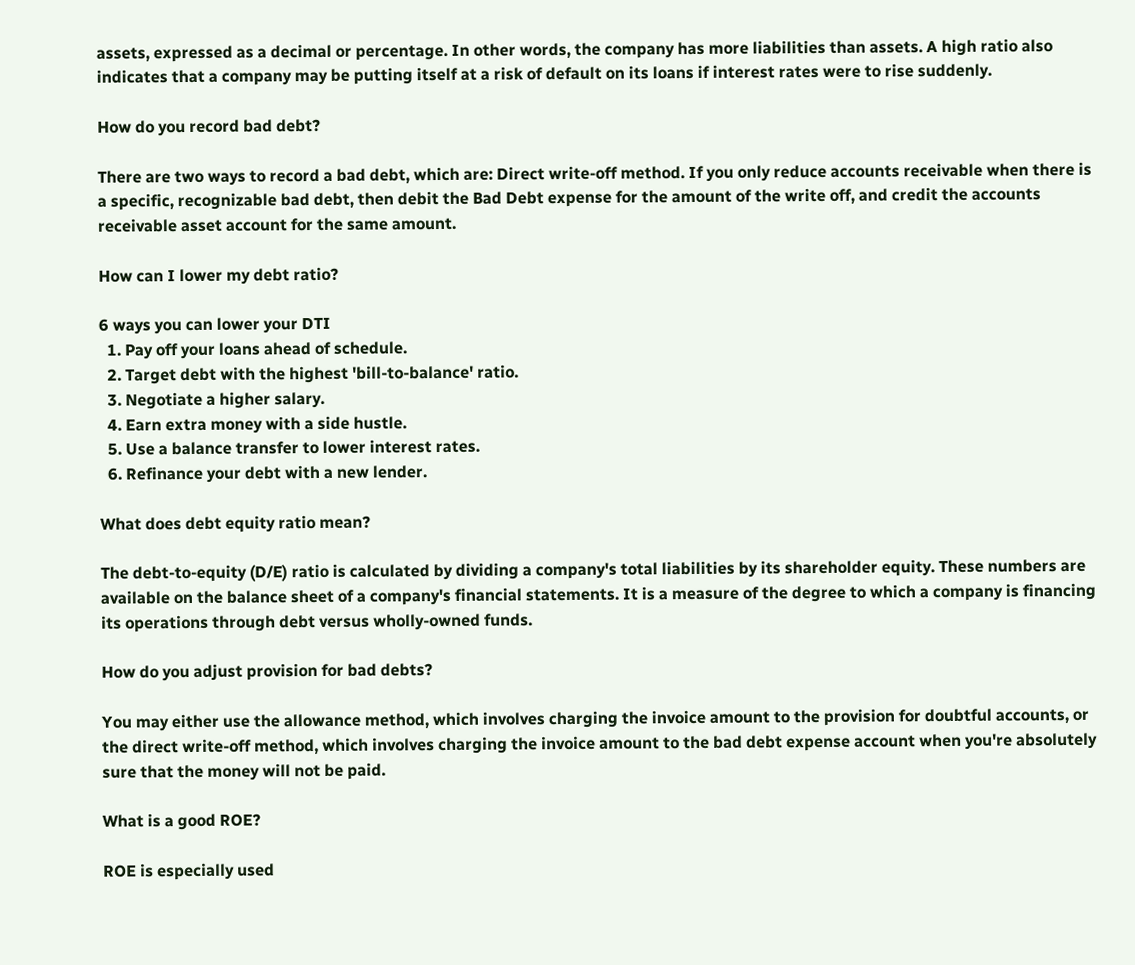assets, expressed as a decimal or percentage. In other words, the company has more liabilities than assets. A high ratio also indicates that a company may be putting itself at a risk of default on its loans if interest rates were to rise suddenly.

How do you record bad debt?

There are two ways to record a bad debt, which are: Direct write-off method. If you only reduce accounts receivable when there is a specific, recognizable bad debt, then debit the Bad Debt expense for the amount of the write off, and credit the accounts receivable asset account for the same amount.

How can I lower my debt ratio?

6 ways you can lower your DTI
  1. Pay off your loans ahead of schedule.
  2. Target debt with the highest 'bill-to-balance' ratio.
  3. Negotiate a higher salary.
  4. Earn extra money with a side hustle.
  5. Use a balance transfer to lower interest rates.
  6. Refinance your debt with a new lender.

What does debt equity ratio mean?

The debt-to-equity (D/E) ratio is calculated by dividing a company's total liabilities by its shareholder equity. These numbers are available on the balance sheet of a company's financial statements. It is a measure of the degree to which a company is financing its operations through debt versus wholly-owned funds.

How do you adjust provision for bad debts?

You may either use the allowance method, which involves charging the invoice amount to the provision for doubtful accounts, or the direct write-off method, which involves charging the invoice amount to the bad debt expense account when you're absolutely sure that the money will not be paid.

What is a good ROE?

ROE is especially used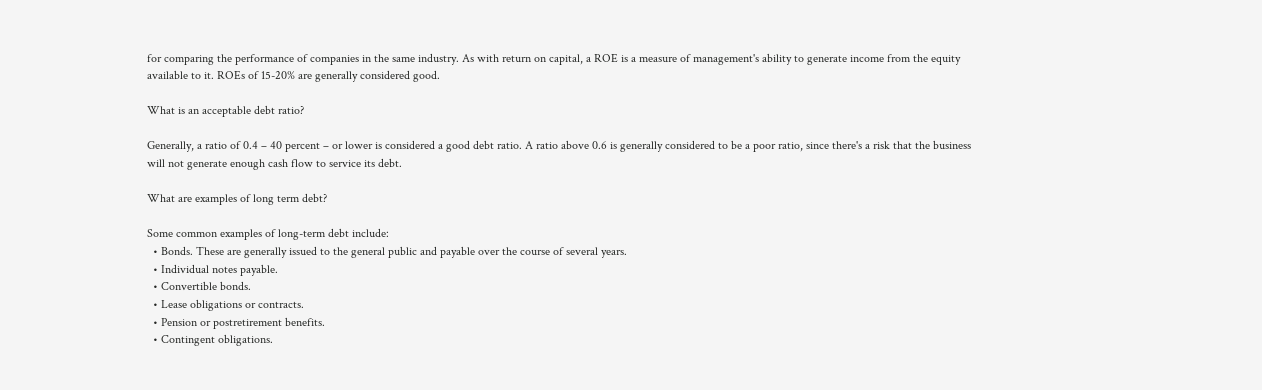for comparing the performance of companies in the same industry. As with return on capital, a ROE is a measure of management's ability to generate income from the equity available to it. ROEs of 15-20% are generally considered good.

What is an acceptable debt ratio?

Generally, a ratio of 0.4 – 40 percent – or lower is considered a good debt ratio. A ratio above 0.6 is generally considered to be a poor ratio, since there's a risk that the business will not generate enough cash flow to service its debt.

What are examples of long term debt?

Some common examples of long-term debt include:
  • Bonds. These are generally issued to the general public and payable over the course of several years.
  • Individual notes payable.
  • Convertible bonds.
  • Lease obligations or contracts.
  • Pension or postretirement benefits.
  • Contingent obligations.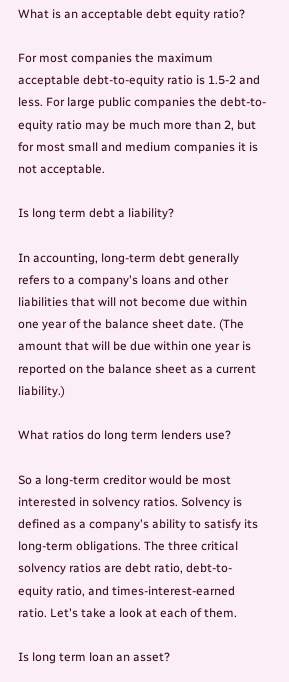What is an acceptable debt equity ratio?

For most companies the maximum acceptable debt-to-equity ratio is 1.5-2 and less. For large public companies the debt-to-equity ratio may be much more than 2, but for most small and medium companies it is not acceptable.

Is long term debt a liability?

In accounting, long-term debt generally refers to a company's loans and other liabilities that will not become due within one year of the balance sheet date. (The amount that will be due within one year is reported on the balance sheet as a current liability.)

What ratios do long term lenders use?

So a long-term creditor would be most interested in solvency ratios. Solvency is defined as a company's ability to satisfy its long-term obligations. The three critical solvency ratios are debt ratio, debt-to-equity ratio, and times-interest-earned ratio. Let's take a look at each of them.

Is long term loan an asset?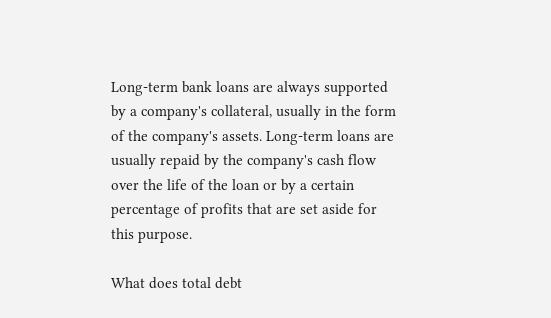Long-term bank loans are always supported by a company's collateral, usually in the form of the company's assets. Long-term loans are usually repaid by the company's cash flow over the life of the loan or by a certain percentage of profits that are set aside for this purpose.

What does total debt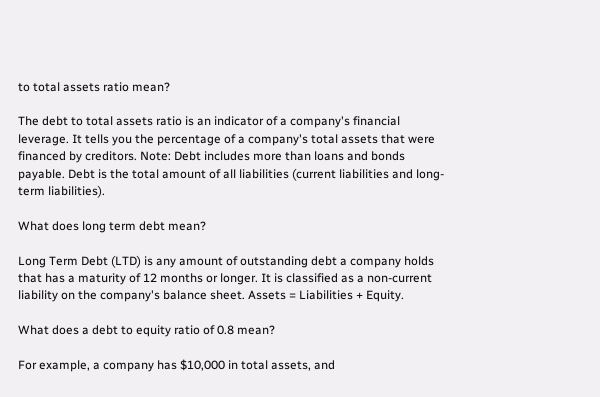to total assets ratio mean?

The debt to total assets ratio is an indicator of a company's financial leverage. It tells you the percentage of a company's total assets that were financed by creditors. Note: Debt includes more than loans and bonds payable. Debt is the total amount of all liabilities (current liabilities and long-term liabilities).

What does long term debt mean?

Long Term Debt (LTD) is any amount of outstanding debt a company holds that has a maturity of 12 months or longer. It is classified as a non-current liability on the company's balance sheet. Assets = Liabilities + Equity.

What does a debt to equity ratio of 0.8 mean?

For example, a company has $10,000 in total assets, and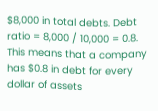$8,000 in total debts. Debt ratio = 8,000 / 10,000 = 0.8. This means that a company has $0.8 in debt for every dollar of assets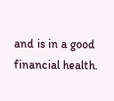and is in a good financial health.